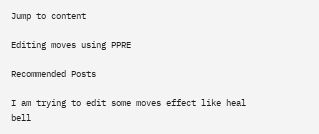Jump to content

Editing moves using PPRE

Recommended Posts

I am trying to edit some moves effect like heal bell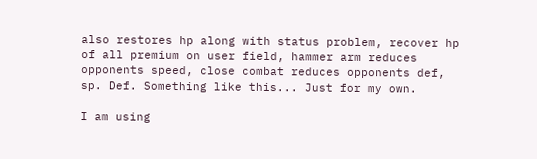also restores hp along with status problem, recover hp of all premium on user field, hammer arm reduces opponents speed, close combat reduces opponents def, sp. Def. Something like this... Just for my own.

I am using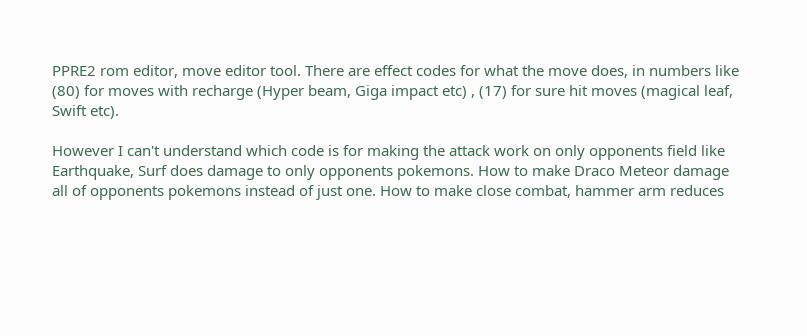PPRE2 rom editor, move editor tool. There are effect codes for what the move does, in numbers like (80) for moves with recharge (Hyper beam, Giga impact etc) , (17) for sure hit moves (magical leaf, Swift etc).

However I can't understand which code is for making the attack work on only opponents field like Earthquake, Surf does damage to only opponents pokemons. How to make Draco Meteor damage all of opponents pokemons instead of just one. How to make close combat, hammer arm reduces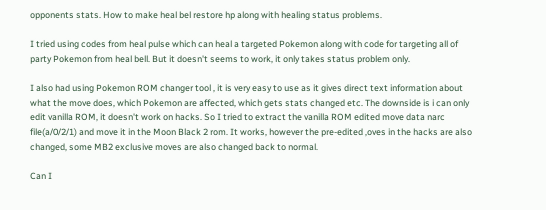opponents stats. How to make heal bel restore hp along with healing status problems.

I tried using codes from heal pulse which can heal a targeted Pokemon along with code for targeting all of party Pokemon from heal bell. But it doesn't seems to work, it only takes status problem only.

I also had using Pokemon ROM changer tool , it is very easy to use as it gives direct text information about what the move does, which Pokemon are affected, which gets stats changed etc. The downside is i can only edit vanilla ROM, it doesn't work on hacks. So I tried to extract the vanilla ROM edited move data narc file(a/0/2/1) and move it in the Moon Black 2 rom. It works, however the pre-edited ,oves in the hacks are also changed, some MB2 exclusive moves are also changed back to normal.

Can I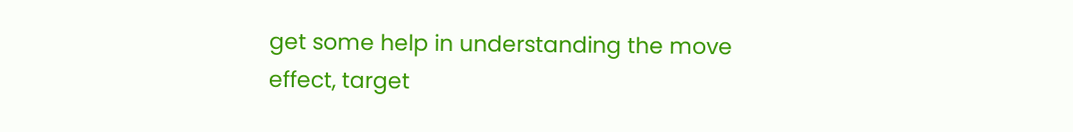get some help in understanding the move effect, target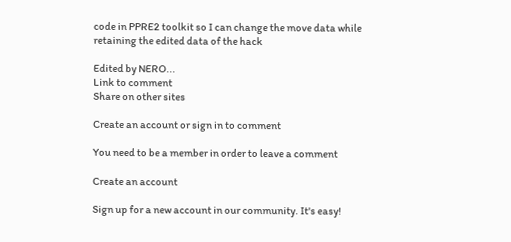code in PPRE2 toolkit so I can change the move data while retaining the edited data of the hack

Edited by NERO...
Link to comment
Share on other sites

Create an account or sign in to comment

You need to be a member in order to leave a comment

Create an account

Sign up for a new account in our community. It's easy!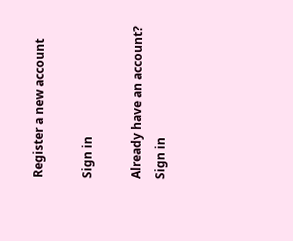Register a new account

Sign in

Already have an account? Sign in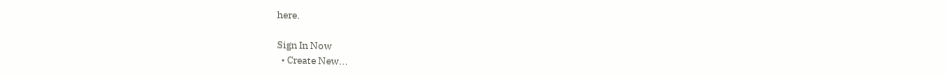here.

Sign In Now
  • Create New...